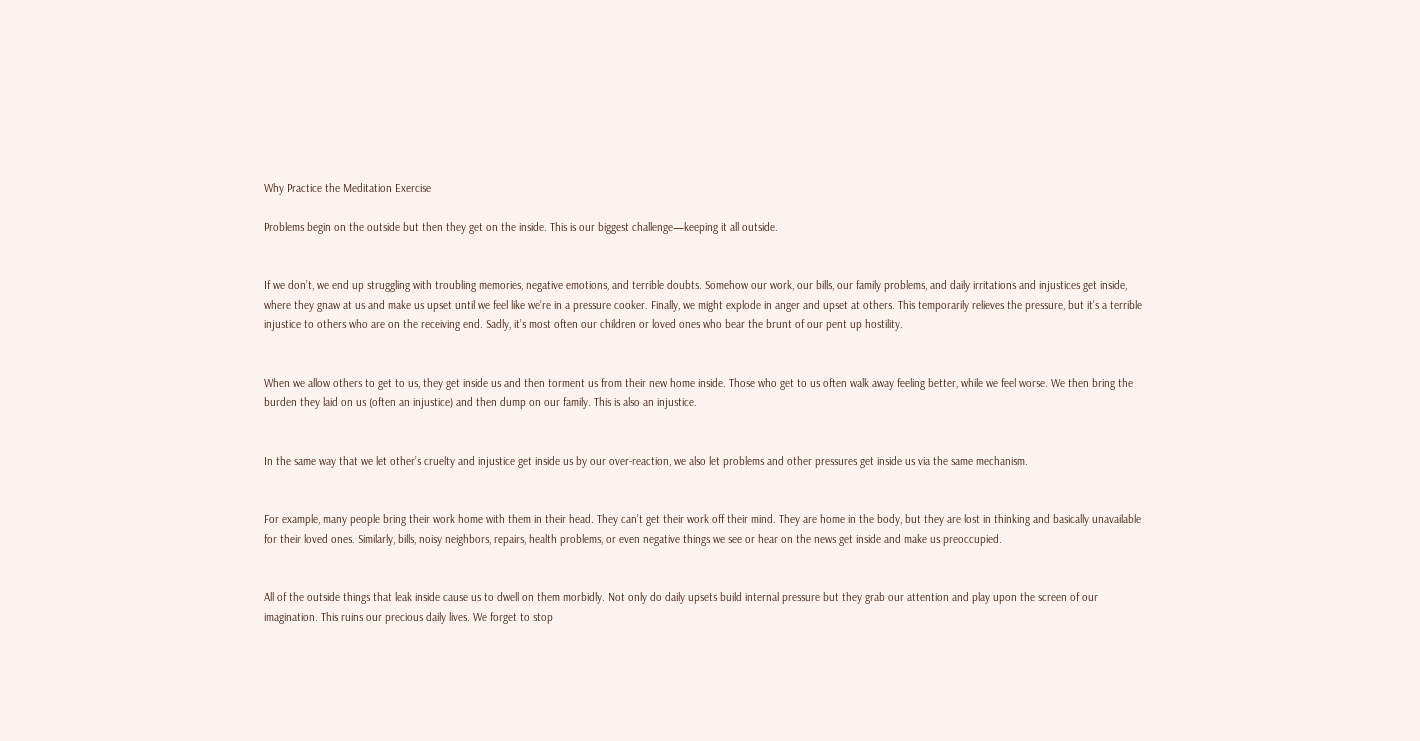Why Practice the Meditation Exercise

Problems begin on the outside but then they get on the inside. This is our biggest challenge—keeping it all outside.


If we don’t, we end up struggling with troubling memories, negative emotions, and terrible doubts. Somehow our work, our bills, our family problems, and daily irritations and injustices get inside, where they gnaw at us and make us upset until we feel like we’re in a pressure cooker. Finally, we might explode in anger and upset at others. This temporarily relieves the pressure, but it’s a terrible injustice to others who are on the receiving end. Sadly, it’s most often our children or loved ones who bear the brunt of our pent up hostility.


When we allow others to get to us, they get inside us and then torment us from their new home inside. Those who get to us often walk away feeling better, while we feel worse. We then bring the burden they laid on us (often an injustice) and then dump on our family. This is also an injustice.


In the same way that we let other’s cruelty and injustice get inside us by our over-reaction, we also let problems and other pressures get inside us via the same mechanism.


For example, many people bring their work home with them in their head. They can’t get their work off their mind. They are home in the body, but they are lost in thinking and basically unavailable for their loved ones. Similarly, bills, noisy neighbors, repairs, health problems, or even negative things we see or hear on the news get inside and make us preoccupied.


All of the outside things that leak inside cause us to dwell on them morbidly. Not only do daily upsets build internal pressure but they grab our attention and play upon the screen of our imagination. This ruins our precious daily lives. We forget to stop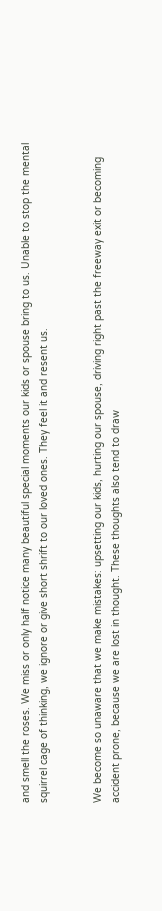and smell the roses. We miss or only half notice many beautiful special moments our kids or spouse bring to us. Unable to stop the mental squirrel cage of thinking, we ignore or give short shrift to our loved ones. They feel it and resent us.


We become so unaware that we make mistakes: upsetting our kids, hurting our spouse, driving right past the freeway exit or becoming accident prone, because we are lost in thought. These thoughts also tend to draw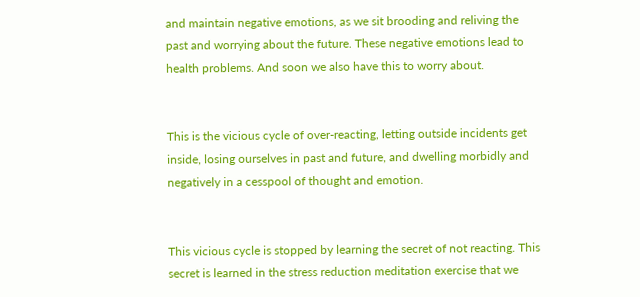and maintain negative emotions, as we sit brooding and reliving the past and worrying about the future. These negative emotions lead to health problems. And soon we also have this to worry about.


This is the vicious cycle of over-reacting, letting outside incidents get inside, losing ourselves in past and future, and dwelling morbidly and negatively in a cesspool of thought and emotion.


This vicious cycle is stopped by learning the secret of not reacting. This secret is learned in the stress reduction meditation exercise that we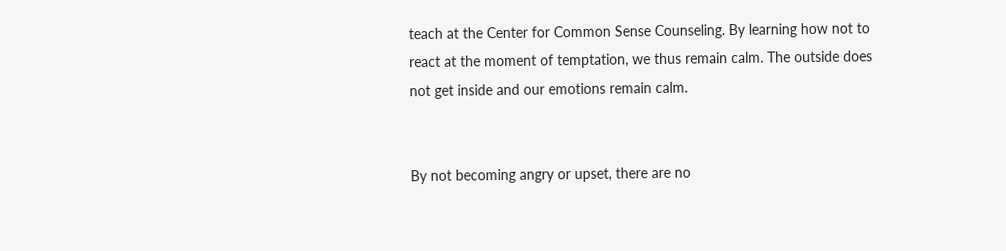teach at the Center for Common Sense Counseling. By learning how not to react at the moment of temptation, we thus remain calm. The outside does not get inside and our emotions remain calm.


By not becoming angry or upset, there are no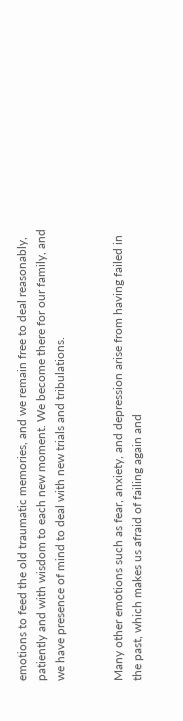emotions to feed the old traumatic memories, and we remain free to deal reasonably, patiently and with wisdom to each new moment. We become there for our family, and we have presence of mind to deal with new trials and tribulations.


Many other emotions such as fear, anxiety, and depression arise from having failed in the past, which makes us afraid of failing again and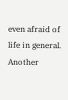even afraid of life in general. Another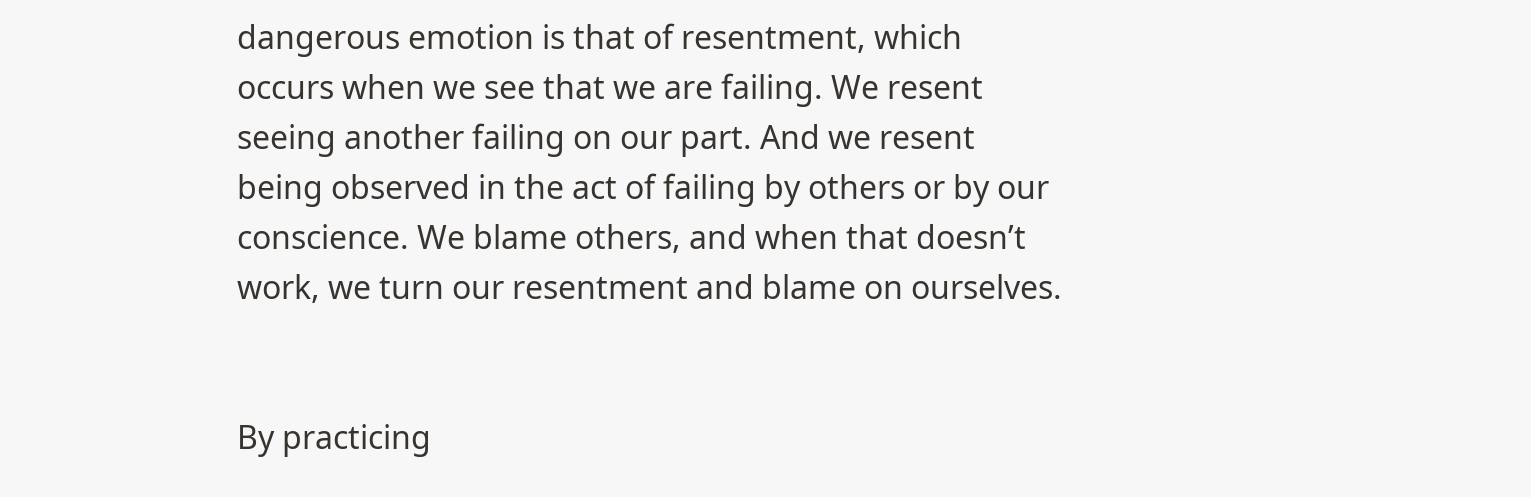dangerous emotion is that of resentment, which occurs when we see that we are failing. We resent seeing another failing on our part. And we resent being observed in the act of failing by others or by our conscience. We blame others, and when that doesn’t work, we turn our resentment and blame on ourselves.


By practicing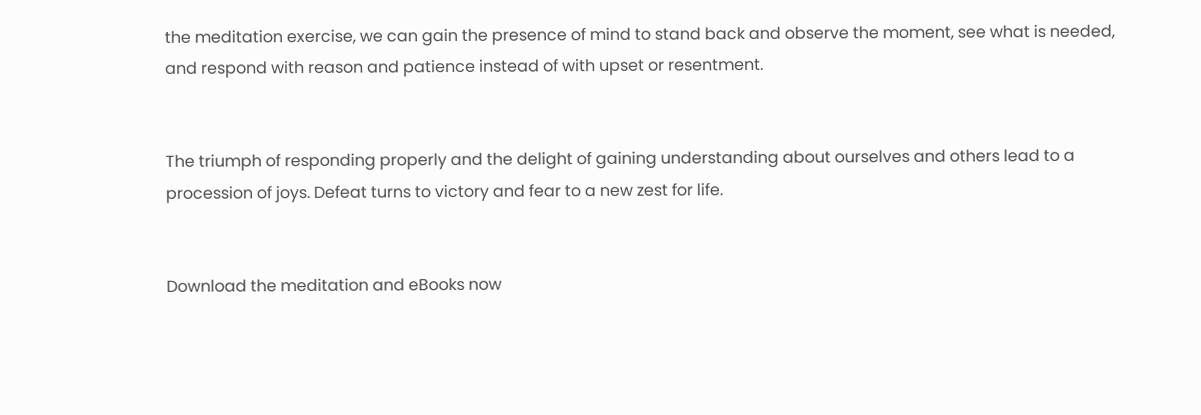the meditation exercise, we can gain the presence of mind to stand back and observe the moment, see what is needed, and respond with reason and patience instead of with upset or resentment.


The triumph of responding properly and the delight of gaining understanding about ourselves and others lead to a procession of joys. Defeat turns to victory and fear to a new zest for life.


Download the meditation and eBooks now